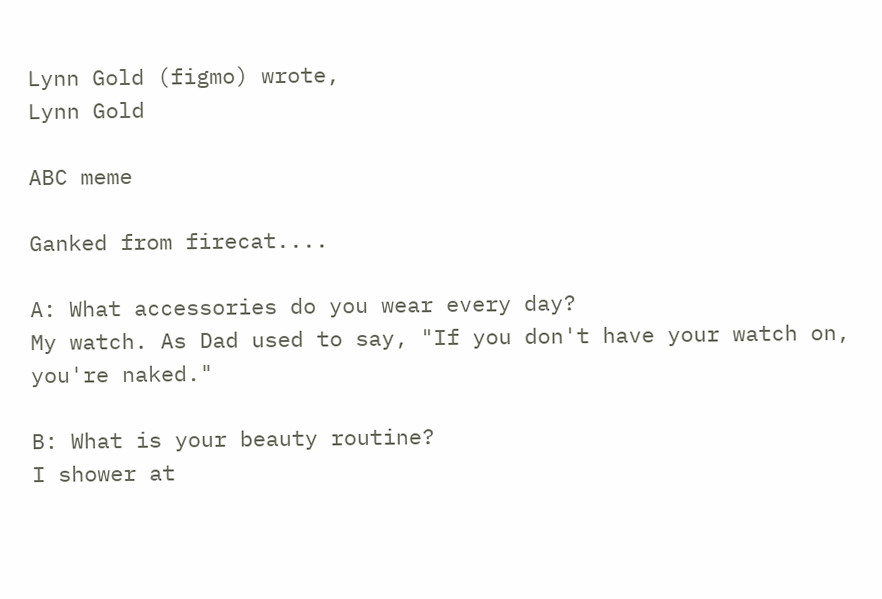Lynn Gold (figmo) wrote,
Lynn Gold

ABC meme

Ganked from firecat....

A: What accessories do you wear every day?
My watch. As Dad used to say, "If you don't have your watch on, you're naked."

B: What is your beauty routine?
I shower at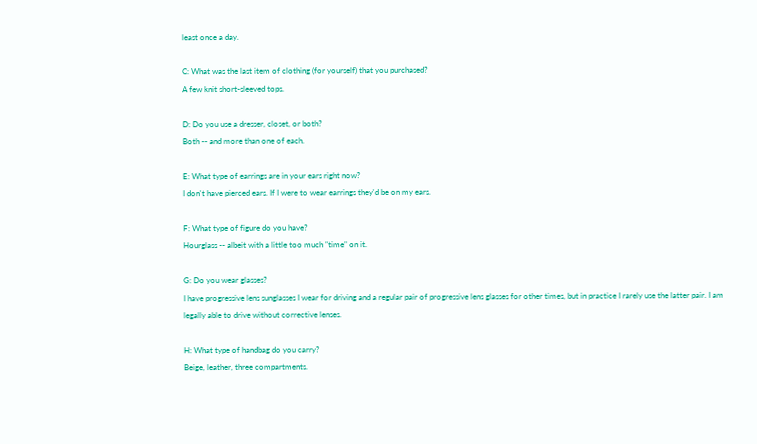least once a day.

C: What was the last item of clothing (for yourself) that you purchased?
A few knit short-sleeved tops.

D: Do you use a dresser, closet, or both?
Both -- and more than one of each.

E: What type of earrings are in your ears right now?
I don't have pierced ears. If I were to wear earrings they'd be on my ears.

F: What type of figure do you have?
Hourglass -- albeit with a little too much "time" on it.

G: Do you wear glasses?
I have progressive lens sunglasses I wear for driving and a regular pair of progressive lens glasses for other times, but in practice I rarely use the latter pair. I am legally able to drive without corrective lenses.

H: What type of handbag do you carry?
Beige, leather, three compartments.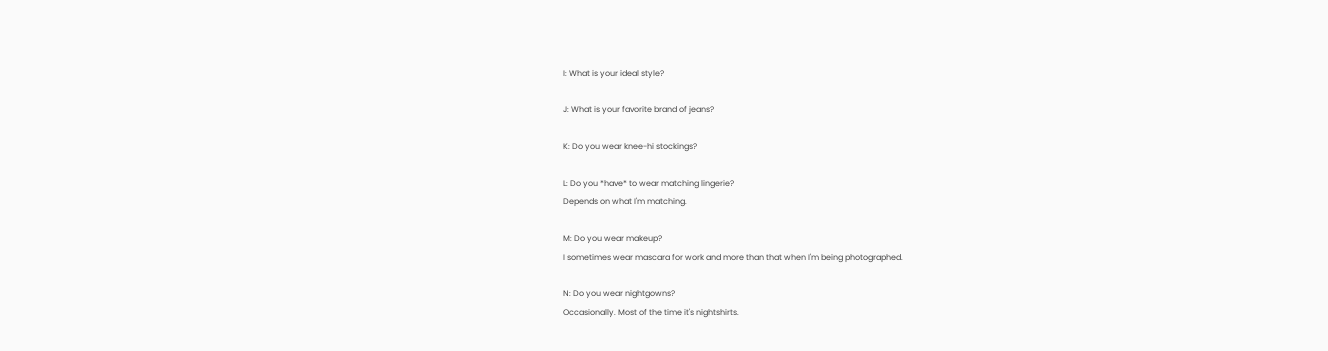I: What is your ideal style?

J: What is your favorite brand of jeans?

K: Do you wear knee-hi stockings?

L: Do you *have* to wear matching lingerie?
Depends on what I'm matching.

M: Do you wear makeup?
I sometimes wear mascara for work and more than that when I'm being photographed.

N: Do you wear nightgowns?
Occasionally. Most of the time it's nightshirts.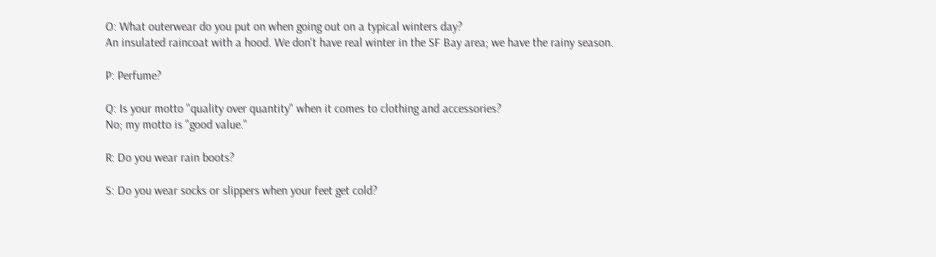O: What outerwear do you put on when going out on a typical winters day?
An insulated raincoat with a hood. We don't have real winter in the SF Bay area; we have the rainy season.

P: Perfume?

Q: Is your motto "quality over quantity" when it comes to clothing and accessories?
No; my motto is "good value."

R: Do you wear rain boots?

S: Do you wear socks or slippers when your feet get cold?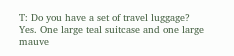T: Do you have a set of travel luggage?
Yes. One large teal suitcase and one large mauve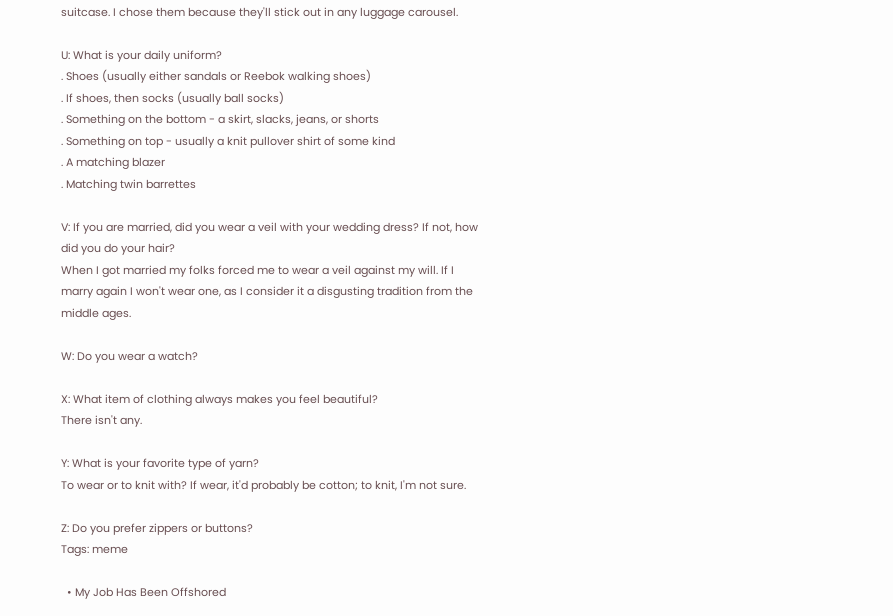suitcase. I chose them because they'll stick out in any luggage carousel.

U: What is your daily uniform?
. Shoes (usually either sandals or Reebok walking shoes)
. If shoes, then socks (usually ball socks)
. Something on the bottom - a skirt, slacks, jeans, or shorts
. Something on top - usually a knit pullover shirt of some kind
. A matching blazer
. Matching twin barrettes

V: If you are married, did you wear a veil with your wedding dress? If not, how did you do your hair?
When I got married my folks forced me to wear a veil against my will. If I marry again I won't wear one, as I consider it a disgusting tradition from the middle ages.

W: Do you wear a watch?

X: What item of clothing always makes you feel beautiful?
There isn't any.

Y: What is your favorite type of yarn?
To wear or to knit with? If wear, it'd probably be cotton; to knit, I'm not sure.

Z: Do you prefer zippers or buttons?
Tags: meme

  • My Job Has Been Offshored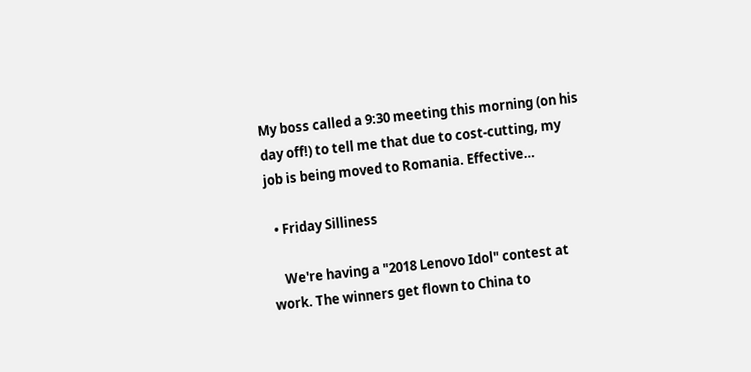My boss called a 9:30 meeting this morning (on his day off!) to tell me that due to cost-cutting, my job is being moved to Romania. Effective…

  • Friday Silliness

    We're having a "2018 Lenovo Idol" contest at work. The winners get flown to China to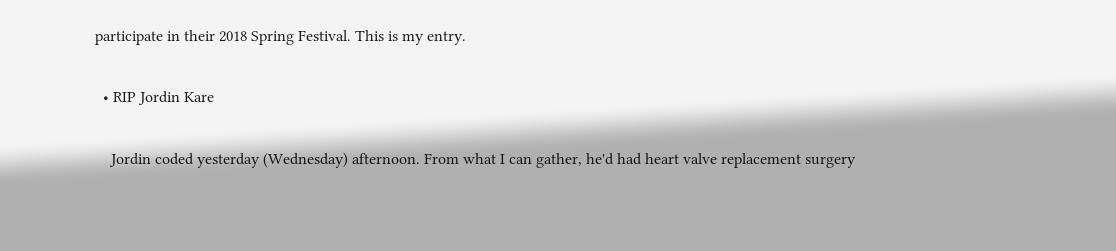participate in their 2018 Spring Festival. This is my entry.

  • RIP Jordin Kare

    Jordin coded yesterday (Wednesday) afternoon. From what I can gather, he'd had heart valve replacement surgery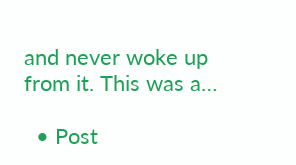and never woke up from it. This was a…

  • Post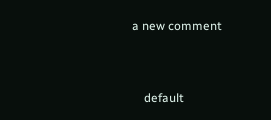a new comment


    default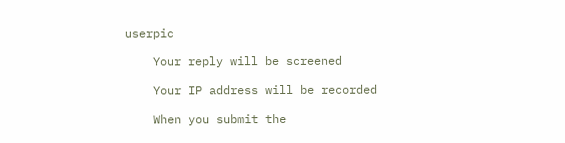userpic

    Your reply will be screened

    Your IP address will be recorded

    When you submit the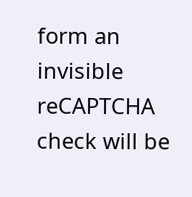form an invisible reCAPTCHA check will be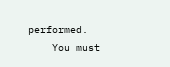performed.
    You must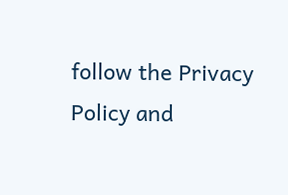follow the Privacy Policy and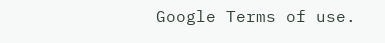Google Terms of use.